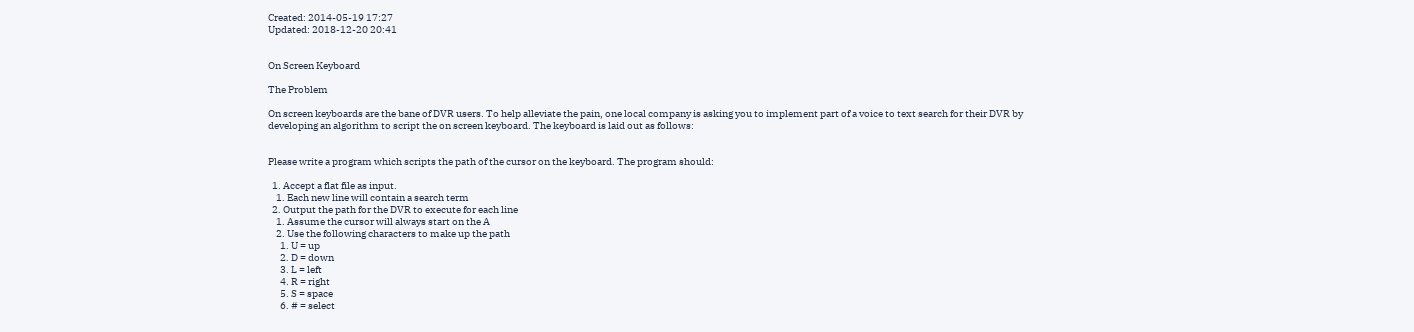Created: 2014-05-19 17:27
Updated: 2018-12-20 20:41


On Screen Keyboard

The Problem

On screen keyboards are the bane of DVR users. To help alleviate the pain, one local company is asking you to implement part of a voice to text search for their DVR by developing an algorithm to script the on screen keyboard. The keyboard is laid out as follows:


Please write a program which scripts the path of the cursor on the keyboard. The program should:

  1. Accept a flat file as input.
    1. Each new line will contain a search term
  2. Output the path for the DVR to execute for each line
    1. Assume the cursor will always start on the A
    2. Use the following characters to make up the path
      1. U = up
      2. D = down
      3. L = left
      4. R = right
      5. S = space
      6. # = select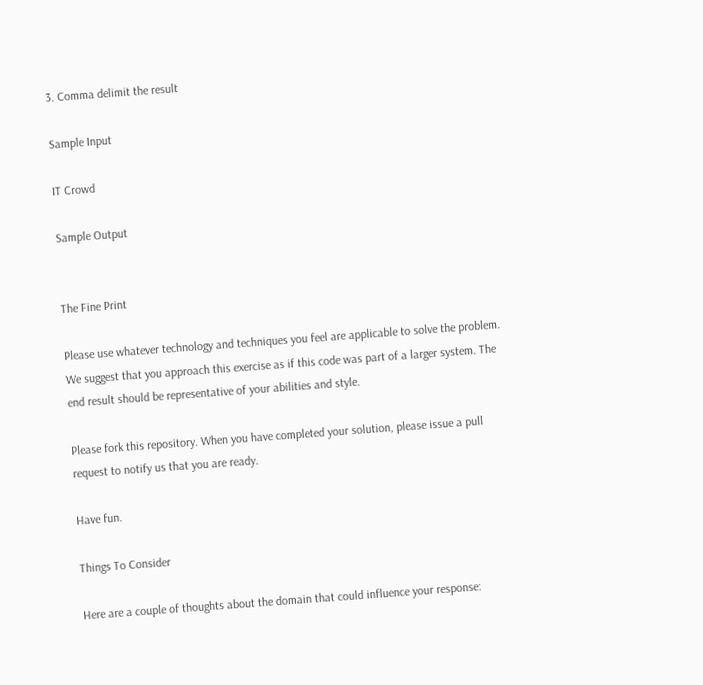3. Comma delimit the result

Sample Input

IT Crowd

Sample Output


The Fine Print

Please use whatever technology and techniques you feel are applicable to solve the problem. We suggest that you approach this exercise as if this code was part of a larger system. The end result should be representative of your abilities and style.

Please fork this repository. When you have completed your solution, please issue a pull request to notify us that you are ready.

Have fun.

Things To Consider

Here are a couple of thoughts about the domain that could influence your response: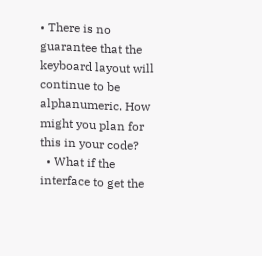• There is no guarantee that the keyboard layout will continue to be alphanumeric. How might you plan for this in your code?
  • What if the interface to get the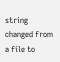string changed from a file to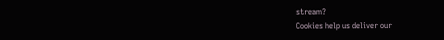stream?
Cookies help us deliver our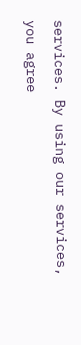services. By using our services, you agree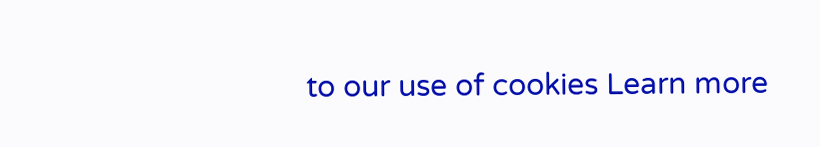to our use of cookies Learn more